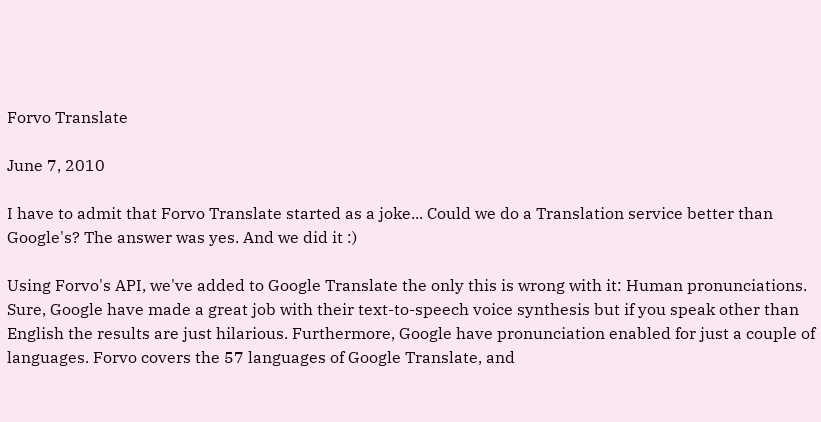Forvo Translate

June 7, 2010

I have to admit that Forvo Translate started as a joke... Could we do a Translation service better than Google's? The answer was yes. And we did it :)

Using Forvo's API, we've added to Google Translate the only this is wrong with it: Human pronunciations. Sure, Google have made a great job with their text-to-speech voice synthesis but if you speak other than English the results are just hilarious. Furthermore, Google have pronunciation enabled for just a couple of languages. Forvo covers the 57 languages of Google Translate, and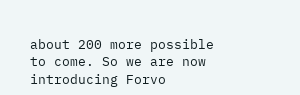about 200 more possible to come. So we are now introducing Forvo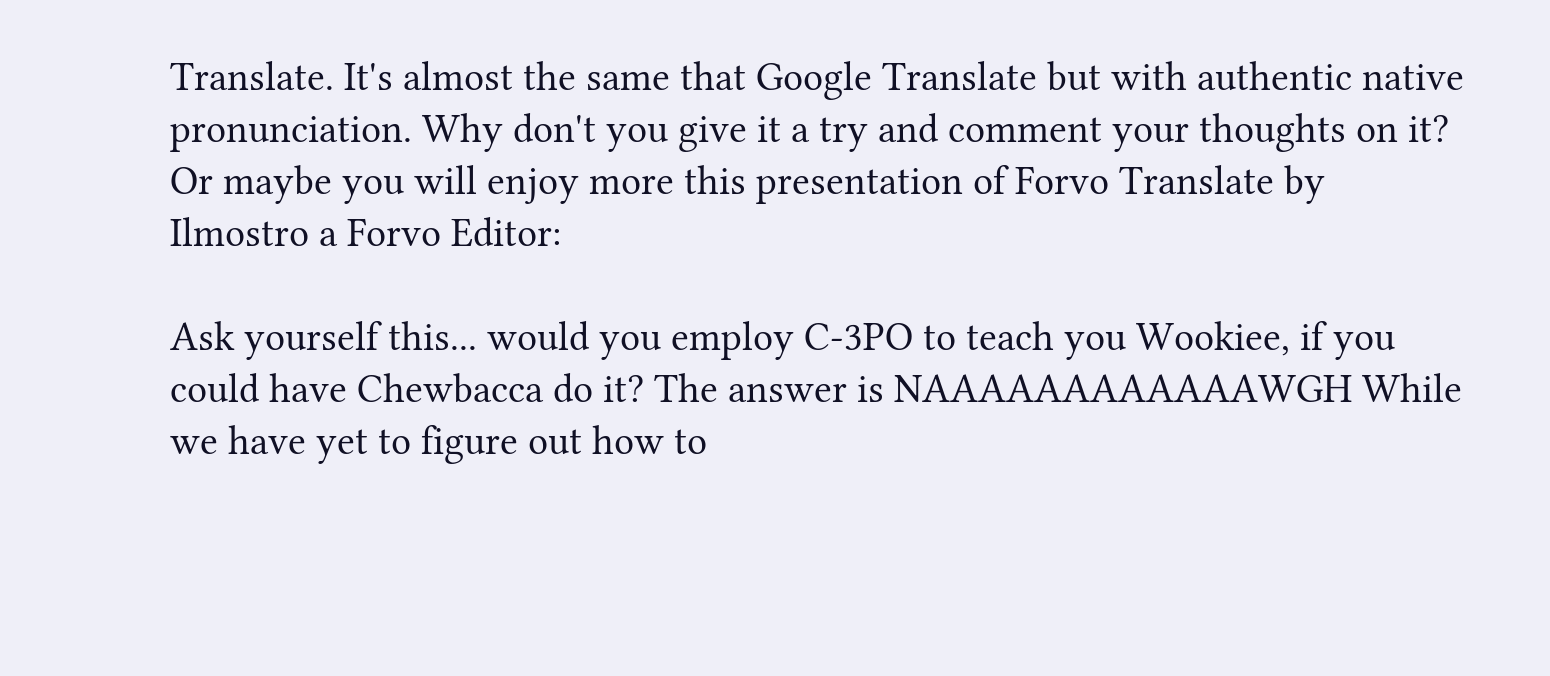Translate. It's almost the same that Google Translate but with authentic native pronunciation. Why don't you give it a try and comment your thoughts on it? Or maybe you will enjoy more this presentation of Forvo Translate by Ilmostro a Forvo Editor:

Ask yourself this... would you employ C-3PO to teach you Wookiee, if you could have Chewbacca do it? The answer is NAAAAAAAAAAAAWGH While we have yet to figure out how to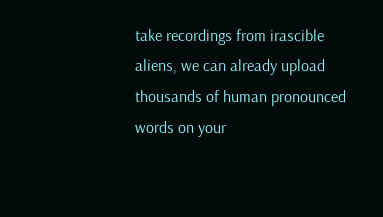take recordings from irascible aliens, we can already upload thousands of human pronounced words on your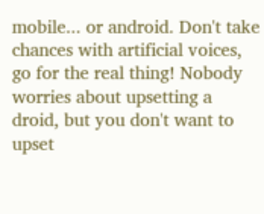mobile... or android. Don't take chances with artificial voices, go for the real thing! Nobody worries about upsetting a droid, but you don't want to upset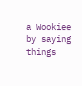a Wookiee by saying things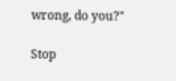wrong, do you?"

Stop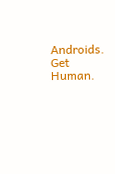Androids. Get Human.